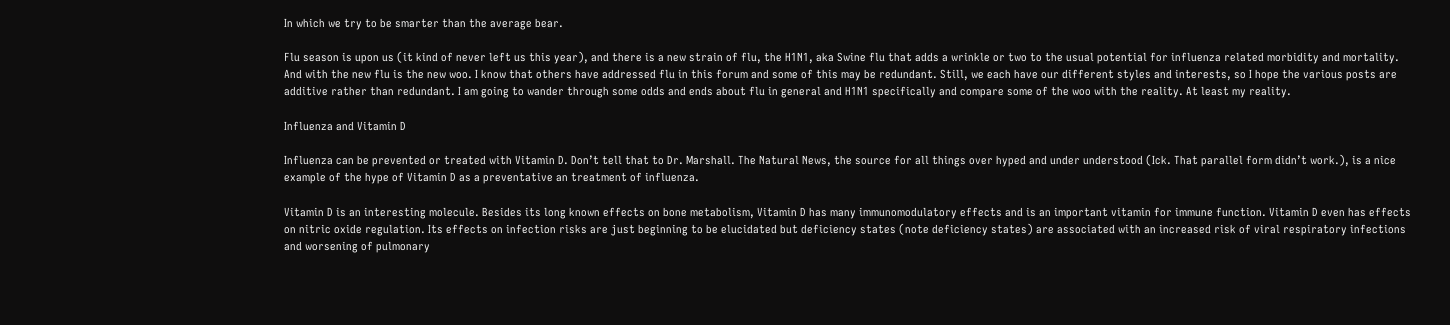In which we try to be smarter than the average bear.

Flu season is upon us (it kind of never left us this year), and there is a new strain of flu, the H1N1, aka Swine flu that adds a wrinkle or two to the usual potential for influenza related morbidity and mortality. And with the new flu is the new woo. I know that others have addressed flu in this forum and some of this may be redundant. Still, we each have our different styles and interests, so I hope the various posts are additive rather than redundant. I am going to wander through some odds and ends about flu in general and H1N1 specifically and compare some of the woo with the reality. At least my reality.

Influenza and Vitamin D

Influenza can be prevented or treated with Vitamin D. Don’t tell that to Dr. Marshall. The Natural News, the source for all things over hyped and under understood (Ick. That parallel form didn’t work.), is a nice example of the hype of Vitamin D as a preventative an treatment of influenza.

Vitamin D is an interesting molecule. Besides its long known effects on bone metabolism, Vitamin D has many immunomodulatory effects and is an important vitamin for immune function. Vitamin D even has effects on nitric oxide regulation. Its effects on infection risks are just beginning to be elucidated but deficiency states (note deficiency states) are associated with an increased risk of viral respiratory infections and worsening of pulmonary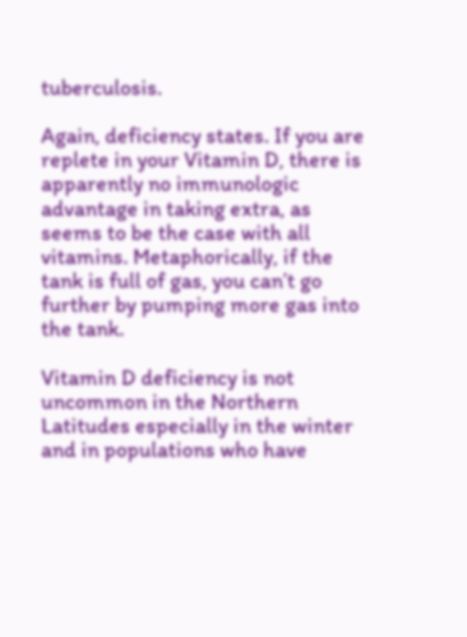tuberculosis.

Again, deficiency states. If you are replete in your Vitamin D, there is apparently no immunologic advantage in taking extra, as seems to be the case with all vitamins. Metaphorically, if the tank is full of gas, you can’t go further by pumping more gas into the tank.

Vitamin D deficiency is not uncommon in the Northern Latitudes especially in the winter and in populations who have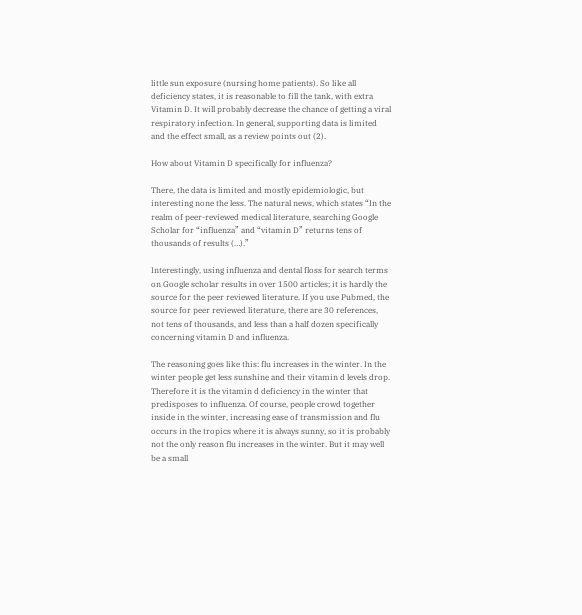little sun exposure (nursing home patients). So like all deficiency states, it is reasonable to fill the tank, with extra Vitamin D. It will probably decrease the chance of getting a viral respiratory infection. In general, supporting data is limited and the effect small, as a review points out (2).

How about Vitamin D specifically for influenza?

There, the data is limited and mostly epidemiologic, but interesting none the less. The natural news, which states “In the realm of peer-reviewed medical literature, searching Google Scholar for “influenza” and “vitamin D” returns tens of thousands of results (…).”

Interestingly, using influenza and dental floss for search terms on Google scholar results in over 1500 articles; it is hardly the source for the peer reviewed literature. If you use Pubmed, the source for peer reviewed literature, there are 30 references, not tens of thousands, and less than a half dozen specifically concerning vitamin D and influenza.

The reasoning goes like this: flu increases in the winter. In the winter people get less sunshine and their vitamin d levels drop. Therefore it is the vitamin d deficiency in the winter that predisposes to influenza. Of course, people crowd together inside in the winter, increasing ease of transmission and flu occurs in the tropics where it is always sunny, so it is probably not the only reason flu increases in the winter. But it may well be a small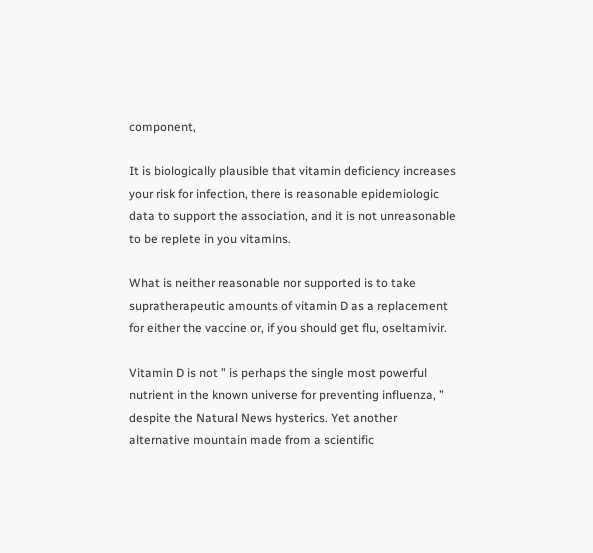component,

It is biologically plausible that vitamin deficiency increases your risk for infection, there is reasonable epidemiologic data to support the association, and it is not unreasonable to be replete in you vitamins.

What is neither reasonable nor supported is to take supratherapeutic amounts of vitamin D as a replacement for either the vaccine or, if you should get flu, oseltamivir.

Vitamin D is not ” is perhaps the single most powerful nutrient in the known universe for preventing influenza, ” despite the Natural News hysterics. Yet another alternative mountain made from a scientific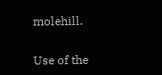molehill.


Use of the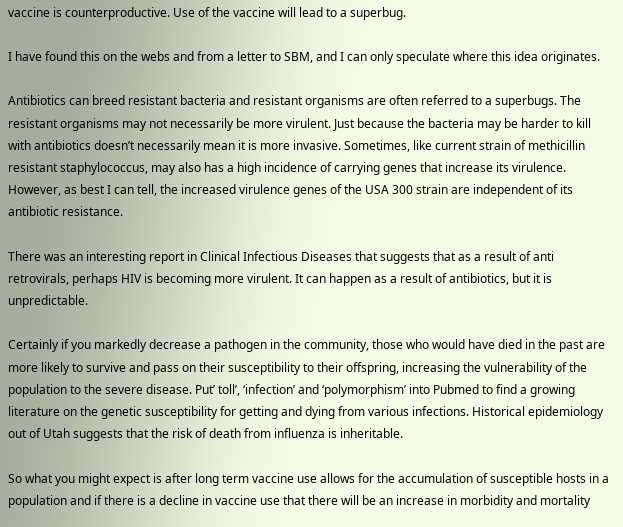vaccine is counterproductive. Use of the vaccine will lead to a superbug.

I have found this on the webs and from a letter to SBM, and I can only speculate where this idea originates.

Antibiotics can breed resistant bacteria and resistant organisms are often referred to a superbugs. The resistant organisms may not necessarily be more virulent. Just because the bacteria may be harder to kill with antibiotics doesn’t necessarily mean it is more invasive. Sometimes, like current strain of methicillin resistant staphylococcus, may also has a high incidence of carrying genes that increase its virulence. However, as best I can tell, the increased virulence genes of the USA 300 strain are independent of its antibiotic resistance.

There was an interesting report in Clinical Infectious Diseases that suggests that as a result of anti retrovirals, perhaps HIV is becoming more virulent. It can happen as a result of antibiotics, but it is unpredictable.

Certainly if you markedly decrease a pathogen in the community, those who would have died in the past are more likely to survive and pass on their susceptibility to their offspring, increasing the vulnerability of the population to the severe disease. Put’ toll’, ‘infection’ and ‘polymorphism’ into Pubmed to find a growing literature on the genetic susceptibility for getting and dying from various infections. Historical epidemiology out of Utah suggests that the risk of death from influenza is inheritable.

So what you might expect is after long term vaccine use allows for the accumulation of susceptible hosts in a population and if there is a decline in vaccine use that there will be an increase in morbidity and mortality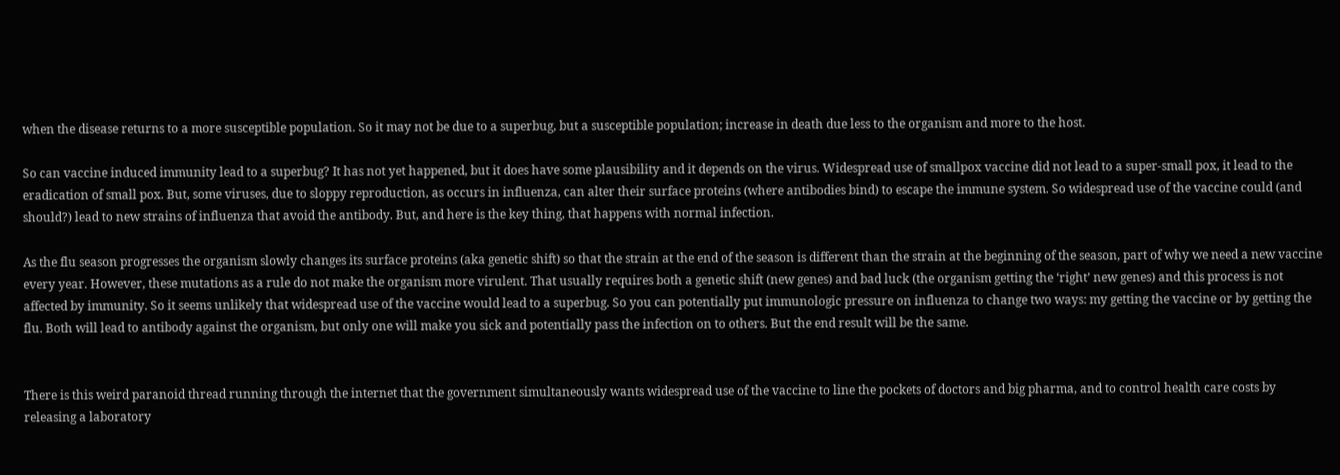when the disease returns to a more susceptible population. So it may not be due to a superbug, but a susceptible population; increase in death due less to the organism and more to the host.

So can vaccine induced immunity lead to a superbug? It has not yet happened, but it does have some plausibility and it depends on the virus. Widespread use of smallpox vaccine did not lead to a super-small pox, it lead to the eradication of small pox. But, some viruses, due to sloppy reproduction, as occurs in influenza, can alter their surface proteins (where antibodies bind) to escape the immune system. So widespread use of the vaccine could (and should?) lead to new strains of influenza that avoid the antibody. But, and here is the key thing, that happens with normal infection.

As the flu season progresses the organism slowly changes its surface proteins (aka genetic shift) so that the strain at the end of the season is different than the strain at the beginning of the season, part of why we need a new vaccine every year. However, these mutations as a rule do not make the organism more virulent. That usually requires both a genetic shift (new genes) and bad luck (the organism getting the ‘right’ new genes) and this process is not affected by immunity. So it seems unlikely that widespread use of the vaccine would lead to a superbug. So you can potentially put immunologic pressure on influenza to change two ways: my getting the vaccine or by getting the flu. Both will lead to antibody against the organism, but only one will make you sick and potentially pass the infection on to others. But the end result will be the same.


There is this weird paranoid thread running through the internet that the government simultaneously wants widespread use of the vaccine to line the pockets of doctors and big pharma, and to control health care costs by releasing a laboratory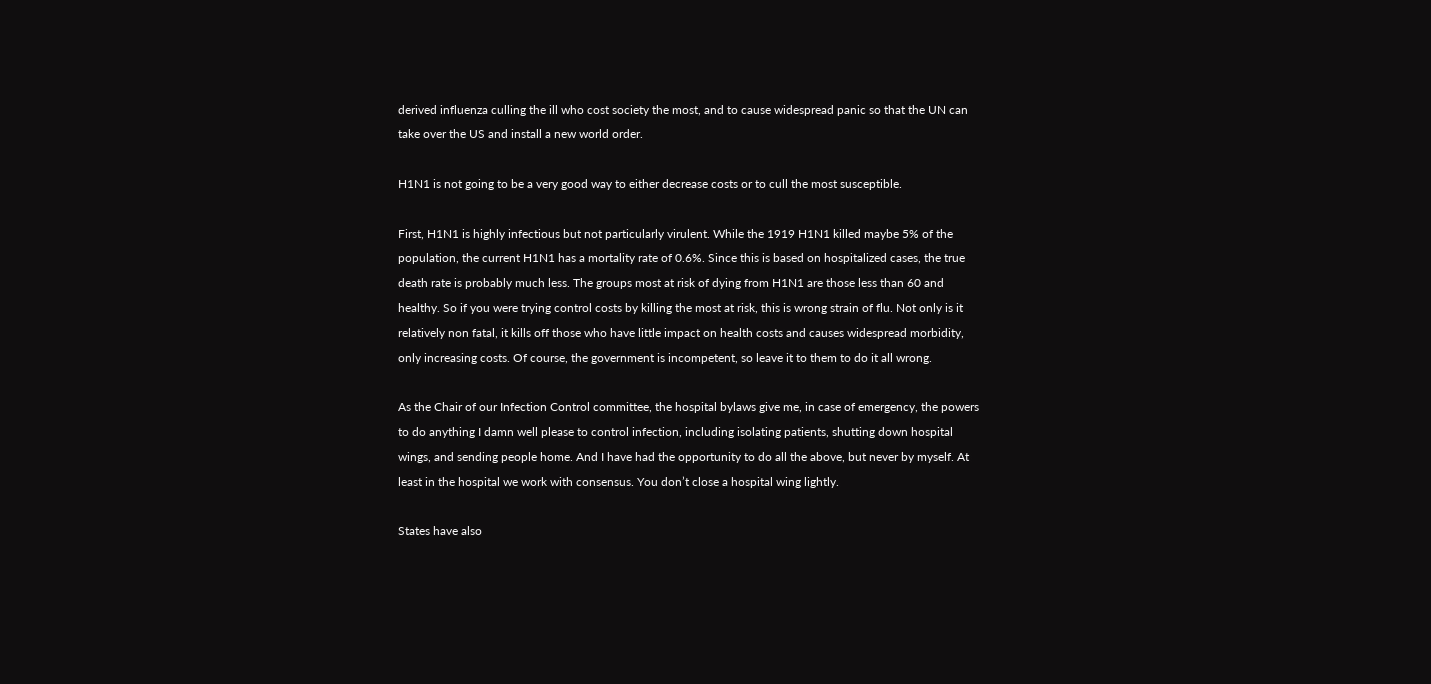derived influenza culling the ill who cost society the most, and to cause widespread panic so that the UN can take over the US and install a new world order.

H1N1 is not going to be a very good way to either decrease costs or to cull the most susceptible.

First, H1N1 is highly infectious but not particularly virulent. While the 1919 H1N1 killed maybe 5% of the population, the current H1N1 has a mortality rate of 0.6%. Since this is based on hospitalized cases, the true death rate is probably much less. The groups most at risk of dying from H1N1 are those less than 60 and healthy. So if you were trying control costs by killing the most at risk, this is wrong strain of flu. Not only is it relatively non fatal, it kills off those who have little impact on health costs and causes widespread morbidity, only increasing costs. Of course, the government is incompetent, so leave it to them to do it all wrong.

As the Chair of our Infection Control committee, the hospital bylaws give me, in case of emergency, the powers to do anything I damn well please to control infection, including isolating patients, shutting down hospital wings, and sending people home. And I have had the opportunity to do all the above, but never by myself. At least in the hospital we work with consensus. You don’t close a hospital wing lightly.

States have also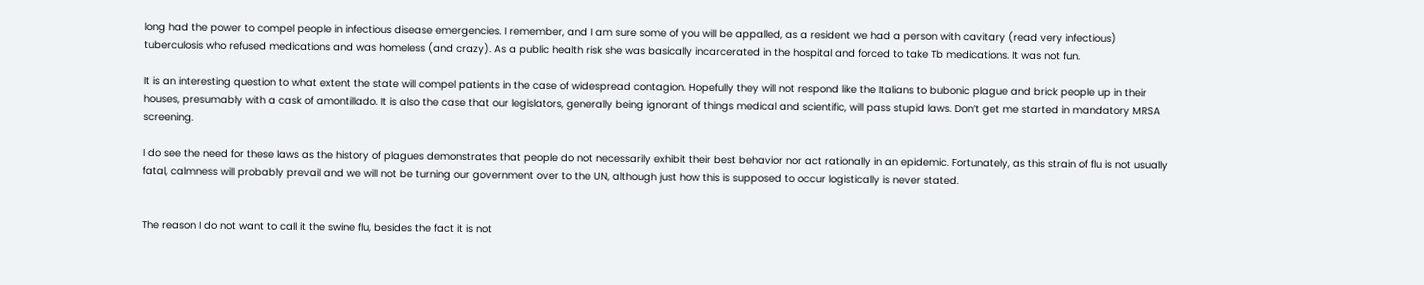long had the power to compel people in infectious disease emergencies. I remember, and I am sure some of you will be appalled, as a resident we had a person with cavitary (read very infectious) tuberculosis who refused medications and was homeless (and crazy). As a public health risk she was basically incarcerated in the hospital and forced to take Tb medications. It was not fun.

It is an interesting question to what extent the state will compel patients in the case of widespread contagion. Hopefully they will not respond like the Italians to bubonic plague and brick people up in their houses, presumably with a cask of amontillado. It is also the case that our legislators, generally being ignorant of things medical and scientific, will pass stupid laws. Don’t get me started in mandatory MRSA screening.

I do see the need for these laws as the history of plagues demonstrates that people do not necessarily exhibit their best behavior nor act rationally in an epidemic. Fortunately, as this strain of flu is not usually fatal, calmness will probably prevail and we will not be turning our government over to the UN, although just how this is supposed to occur logistically is never stated.


The reason I do not want to call it the swine flu, besides the fact it is not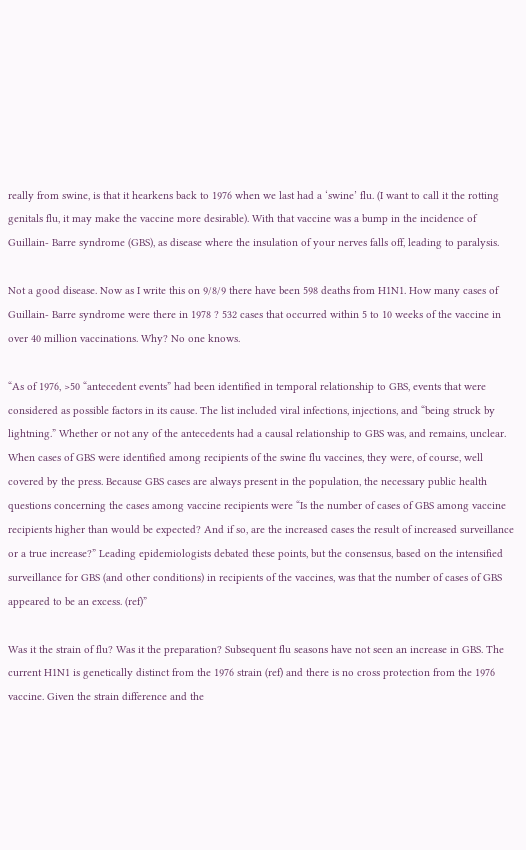really from swine, is that it hearkens back to 1976 when we last had a ‘swine’ flu. (I want to call it the rotting genitals flu, it may make the vaccine more desirable). With that vaccine was a bump in the incidence of Guillain- Barre syndrome (GBS), as disease where the insulation of your nerves falls off, leading to paralysis.

Not a good disease. Now as I write this on 9/8/9 there have been 598 deaths from H1N1. How many cases of Guillain- Barre syndrome were there in 1978 ? 532 cases that occurred within 5 to 10 weeks of the vaccine in over 40 million vaccinations. Why? No one knows.

“As of 1976, >50 “antecedent events” had been identified in temporal relationship to GBS, events that were considered as possible factors in its cause. The list included viral infections, injections, and “being struck by lightning.” Whether or not any of the antecedents had a causal relationship to GBS was, and remains, unclear. When cases of GBS were identified among recipients of the swine flu vaccines, they were, of course, well covered by the press. Because GBS cases are always present in the population, the necessary public health questions concerning the cases among vaccine recipients were “Is the number of cases of GBS among vaccine recipients higher than would be expected? And if so, are the increased cases the result of increased surveillance or a true increase?” Leading epidemiologists debated these points, but the consensus, based on the intensified surveillance for GBS (and other conditions) in recipients of the vaccines, was that the number of cases of GBS appeared to be an excess. (ref)”

Was it the strain of flu? Was it the preparation? Subsequent flu seasons have not seen an increase in GBS. The current H1N1 is genetically distinct from the 1976 strain (ref) and there is no cross protection from the 1976 vaccine. Given the strain difference and the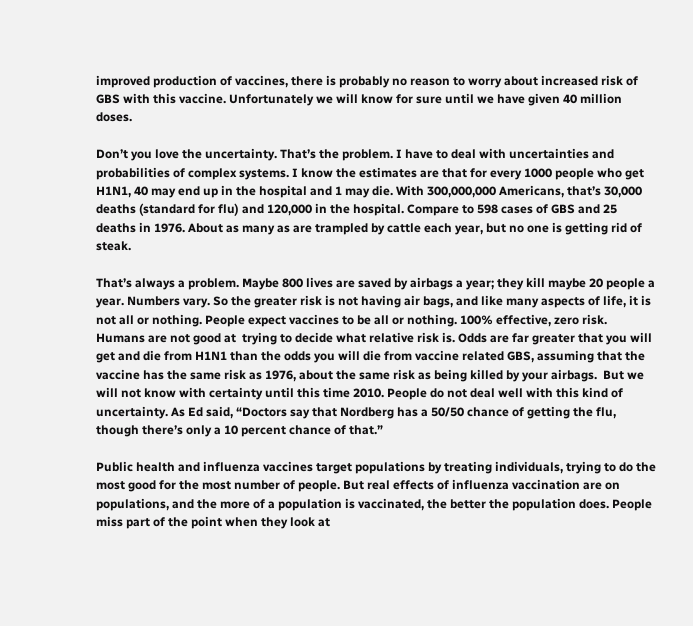improved production of vaccines, there is probably no reason to worry about increased risk of GBS with this vaccine. Unfortunately we will know for sure until we have given 40 million doses.

Don’t you love the uncertainty. That’s the problem. I have to deal with uncertainties and probabilities of complex systems. I know the estimates are that for every 1000 people who get H1N1, 40 may end up in the hospital and 1 may die. With 300,000,000 Americans, that’s 30,000 deaths (standard for flu) and 120,000 in the hospital. Compare to 598 cases of GBS and 25 deaths in 1976. About as many as are trampled by cattle each year, but no one is getting rid of steak.

That’s always a problem. Maybe 800 lives are saved by airbags a year; they kill maybe 20 people a year. Numbers vary. So the greater risk is not having air bags, and like many aspects of life, it is not all or nothing. People expect vaccines to be all or nothing. 100% effective, zero risk. Humans are not good at  trying to decide what relative risk is. Odds are far greater that you will get and die from H1N1 than the odds you will die from vaccine related GBS, assuming that the vaccine has the same risk as 1976, about the same risk as being killed by your airbags.  But we will not know with certainty until this time 2010. People do not deal well with this kind of uncertainty. As Ed said, “Doctors say that Nordberg has a 50/50 chance of getting the flu, though there’s only a 10 percent chance of that.”

Public health and influenza vaccines target populations by treating individuals, trying to do the most good for the most number of people. But real effects of influenza vaccination are on populations, and the more of a population is vaccinated, the better the population does. People miss part of the point when they look at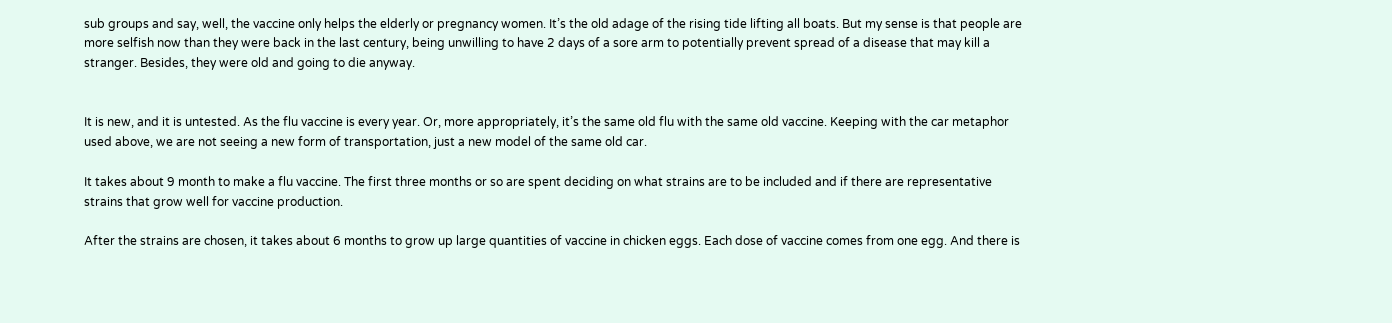sub groups and say, well, the vaccine only helps the elderly or pregnancy women. It’s the old adage of the rising tide lifting all boats. But my sense is that people are more selfish now than they were back in the last century, being unwilling to have 2 days of a sore arm to potentially prevent spread of a disease that may kill a stranger. Besides, they were old and going to die anyway.


It is new, and it is untested. As the flu vaccine is every year. Or, more appropriately, it’s the same old flu with the same old vaccine. Keeping with the car metaphor used above, we are not seeing a new form of transportation, just a new model of the same old car.

It takes about 9 month to make a flu vaccine. The first three months or so are spent deciding on what strains are to be included and if there are representative strains that grow well for vaccine production.

After the strains are chosen, it takes about 6 months to grow up large quantities of vaccine in chicken eggs. Each dose of vaccine comes from one egg. And there is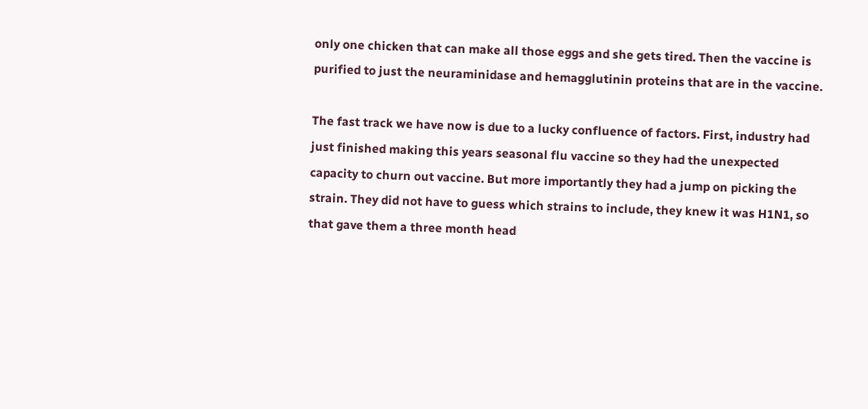only one chicken that can make all those eggs and she gets tired. Then the vaccine is purified to just the neuraminidase and hemagglutinin proteins that are in the vaccine.

The fast track we have now is due to a lucky confluence of factors. First, industry had just finished making this years seasonal flu vaccine so they had the unexpected capacity to churn out vaccine. But more importantly they had a jump on picking the strain. They did not have to guess which strains to include, they knew it was H1N1, so that gave them a three month head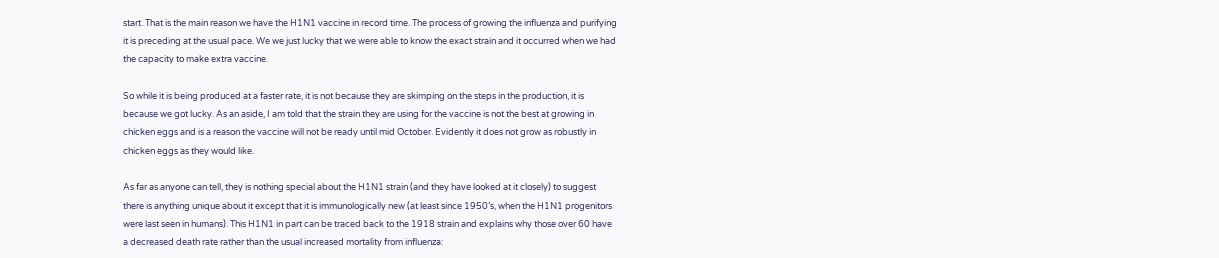start. That is the main reason we have the H1N1 vaccine in record time. The process of growing the influenza and purifying it is preceding at the usual pace. We we just lucky that we were able to know the exact strain and it occurred when we had the capacity to make extra vaccine.

So while it is being produced at a faster rate, it is not because they are skimping on the steps in the production, it is because we got lucky. As an aside, I am told that the strain they are using for the vaccine is not the best at growing in chicken eggs and is a reason the vaccine will not be ready until mid October. Evidently it does not grow as robustly in chicken eggs as they would like.

As far as anyone can tell, they is nothing special about the H1N1 strain (and they have looked at it closely) to suggest there is anything unique about it except that it is immunologically new (at least since 1950’s, when the H1N1 progenitors were last seen in humans). This H1N1 in part can be traced back to the 1918 strain and explains why those over 60 have a decreased death rate rather than the usual increased mortality from influenza: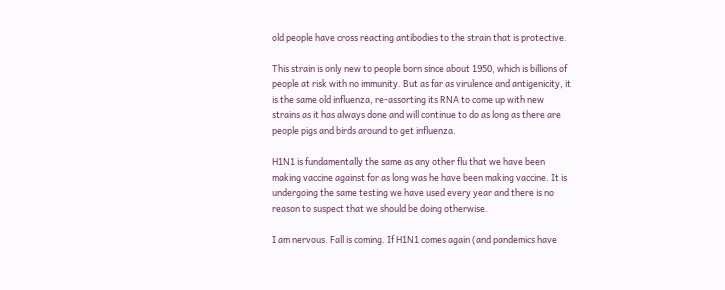old people have cross reacting antibodies to the strain that is protective.

This strain is only new to people born since about 1950, which is billions of people at risk with no immunity. But as far as virulence and antigenicity, it is the same old influenza, re-assorting its RNA to come up with new strains as it has always done and will continue to do as long as there are people pigs and birds around to get influenza.

H1N1 is fundamentally the same as any other flu that we have been making vaccine against for as long was he have been making vaccine. It is undergoing the same testing we have used every year and there is no reason to suspect that we should be doing otherwise.

I am nervous. Fall is coming. If H1N1 comes again (and pandemics have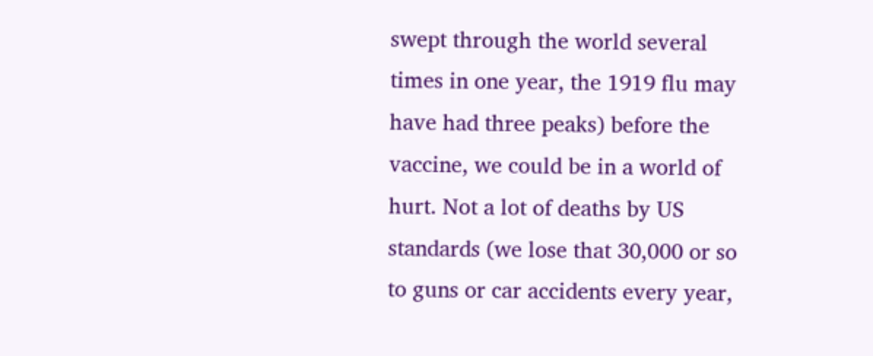swept through the world several times in one year, the 1919 flu may have had three peaks) before the vaccine, we could be in a world of hurt. Not a lot of deaths by US standards (we lose that 30,000 or so to guns or car accidents every year,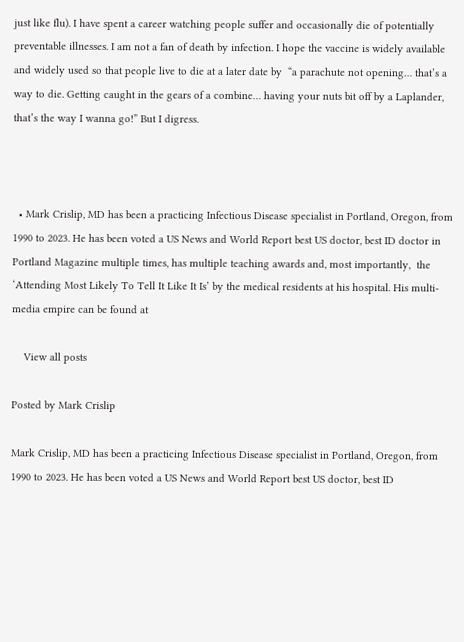just like flu). I have spent a career watching people suffer and occasionally die of potentially preventable illnesses. I am not a fan of death by infection. I hope the vaccine is widely available and widely used so that people live to die at a later date by  “a parachute not opening… that’s a way to die. Getting caught in the gears of a combine… having your nuts bit off by a Laplander, that’s the way I wanna go!” But I digress.



  • Mark Crislip, MD has been a practicing Infectious Disease specialist in Portland, Oregon, from 1990 to 2023. He has been voted a US News and World Report best US doctor, best ID doctor in Portland Magazine multiple times, has multiple teaching awards and, most importantly,  the ‘Attending Most Likely To Tell It Like It Is’ by the medical residents at his hospital. His multi-media empire can be found at

    View all posts

Posted by Mark Crislip

Mark Crislip, MD has been a practicing Infectious Disease specialist in Portland, Oregon, from 1990 to 2023. He has been voted a US News and World Report best US doctor, best ID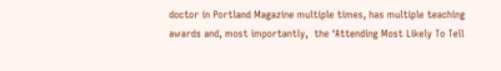doctor in Portland Magazine multiple times, has multiple teaching awards and, most importantly,  the ‘Attending Most Likely To Tell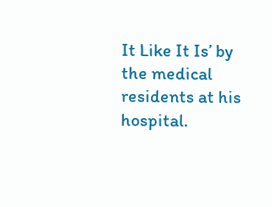It Like It Is’ by the medical residents at his hospital.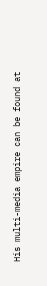His multi-media empire can be found at